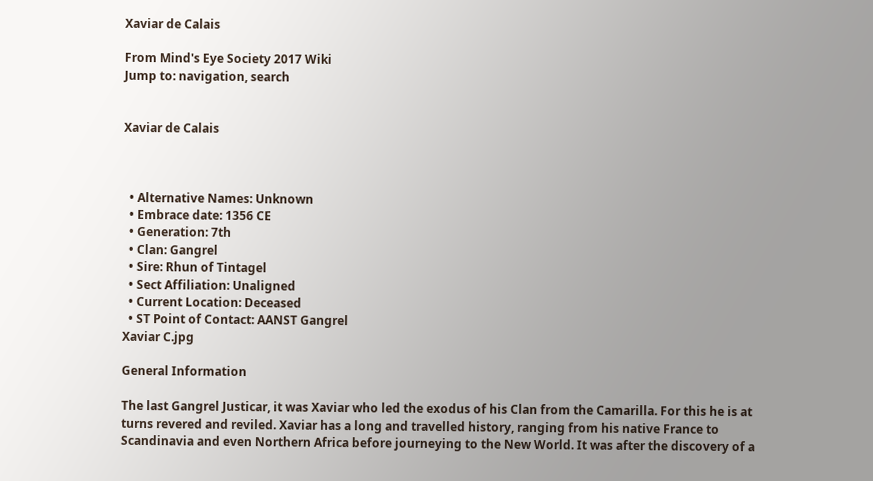Xaviar de Calais

From Mind's Eye Society 2017 Wiki
Jump to: navigation, search


Xaviar de Calais



  • Alternative Names: Unknown
  • Embrace date: 1356 CE
  • Generation: 7th
  • Clan: Gangrel
  • Sire: Rhun of Tintagel
  • Sect Affiliation: Unaligned
  • Current Location: Deceased
  • ST Point of Contact: AANST Gangrel
Xaviar C.jpg

General Information

The last Gangrel Justicar, it was Xaviar who led the exodus of his Clan from the Camarilla. For this he is at turns revered and reviled. Xaviar has a long and travelled history, ranging from his native France to Scandinavia and even Northern Africa before journeying to the New World. It was after the discovery of a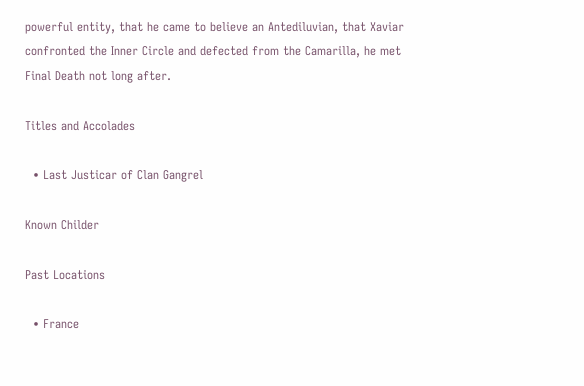powerful entity, that he came to believe an Antediluvian, that Xaviar confronted the Inner Circle and defected from the Camarilla, he met Final Death not long after.

Titles and Accolades

  • Last Justicar of Clan Gangrel

Known Childer

Past Locations

  • France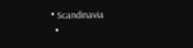• Scandinavia
  •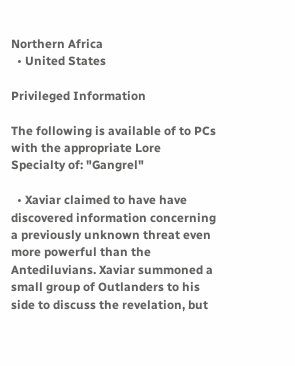Northern Africa
  • United States

Privileged Information

The following is available of to PCs with the appropriate Lore Specialty of: "Gangrel"

  • Xaviar claimed to have have discovered information concerning a previously unknown threat even more powerful than the Antediluvians. Xaviar summoned a small group of Outlanders to his side to discuss the revelation, but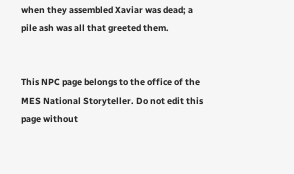when they assembled Xaviar was dead; a pile ash was all that greeted them.


This NPC page belongs to the office of the MES National Storyteller. Do not edit this page without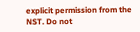explicit permission from the NST. Do not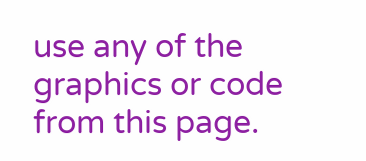use any of the graphics or code from this page.